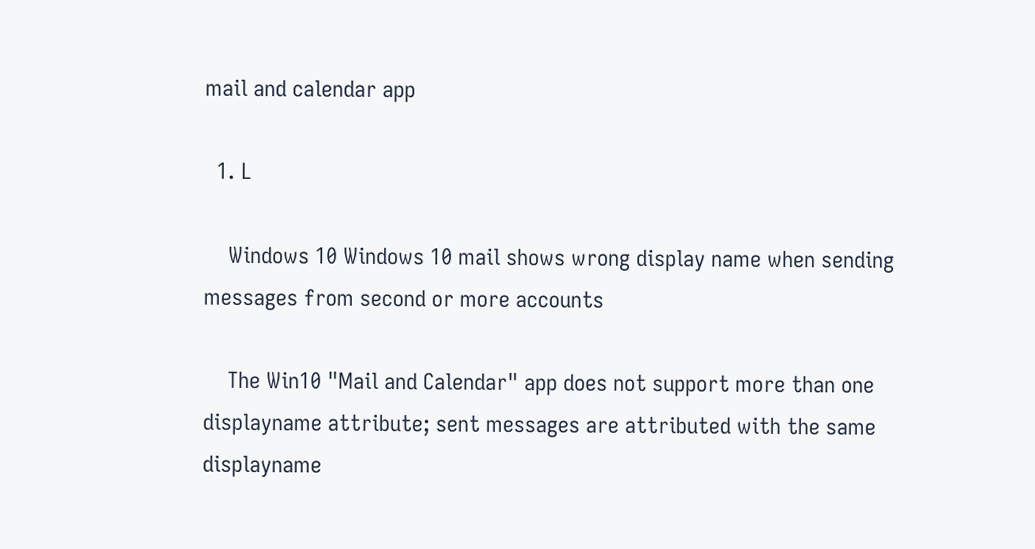mail and calendar app

  1. L

    Windows 10 Windows 10 mail shows wrong display name when sending messages from second or more accounts

    The Win10 "Mail and Calendar" app does not support more than one displayname attribute; sent messages are attributed with the same displayname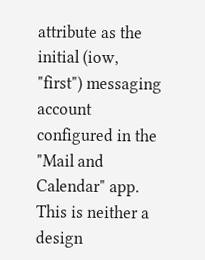attribute as the initial (iow, "first") messaging account configured in the "Mail and Calendar" app. This is neither a design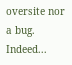oversite nor a bug. Indeed...